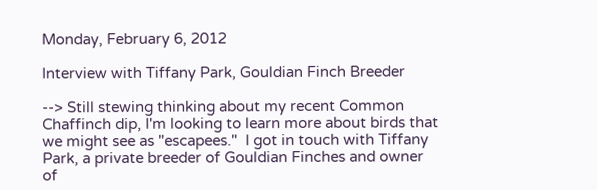Monday, February 6, 2012

Interview with Tiffany Park, Gouldian Finch Breeder

--> Still stewing thinking about my recent Common Chaffinch dip, I'm looking to learn more about birds that we might see as "escapees."  I got in touch with Tiffany Park, a private breeder of Gouldian Finches and owner of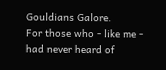Gouldians Galore.
For those who - like me - had never heard of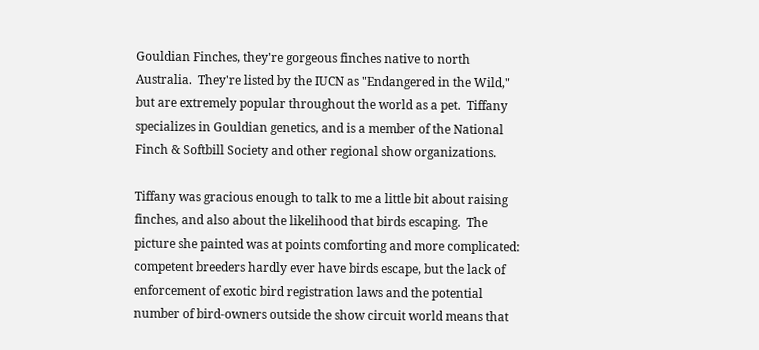Gouldian Finches, they're gorgeous finches native to north Australia.  They're listed by the IUCN as "Endangered in the Wild," but are extremely popular throughout the world as a pet.  Tiffany specializes in Gouldian genetics, and is a member of the National Finch & Softbill Society and other regional show organizations.

Tiffany was gracious enough to talk to me a little bit about raising finches, and also about the likelihood that birds escaping.  The picture she painted was at points comforting and more complicated: competent breeders hardly ever have birds escape, but the lack of enforcement of exotic bird registration laws and the potential number of bird-owners outside the show circuit world means that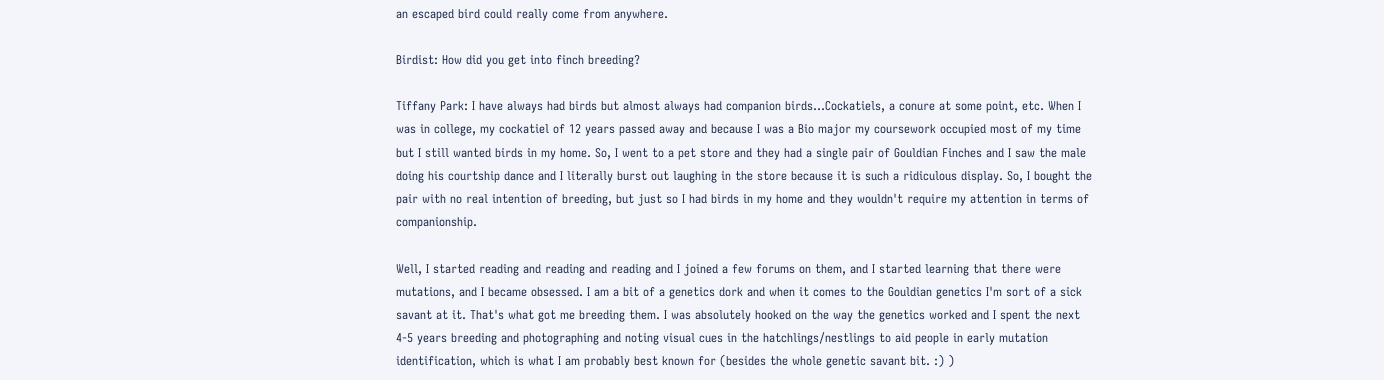an escaped bird could really come from anywhere.

Birdist: How did you get into finch breeding?

Tiffany Park: I have always had birds but almost always had companion birds...Cockatiels, a conure at some point, etc. When I was in college, my cockatiel of 12 years passed away and because I was a Bio major my coursework occupied most of my time but I still wanted birds in my home. So, I went to a pet store and they had a single pair of Gouldian Finches and I saw the male doing his courtship dance and I literally burst out laughing in the store because it is such a ridiculous display. So, I bought the pair with no real intention of breeding, but just so I had birds in my home and they wouldn't require my attention in terms of companionship.

Well, I started reading and reading and reading and I joined a few forums on them, and I started learning that there were mutations, and I became obsessed. I am a bit of a genetics dork and when it comes to the Gouldian genetics I'm sort of a sick savant at it. That's what got me breeding them. I was absolutely hooked on the way the genetics worked and I spent the next 4-5 years breeding and photographing and noting visual cues in the hatchlings/nestlings to aid people in early mutation identification, which is what I am probably best known for (besides the whole genetic savant bit. :) )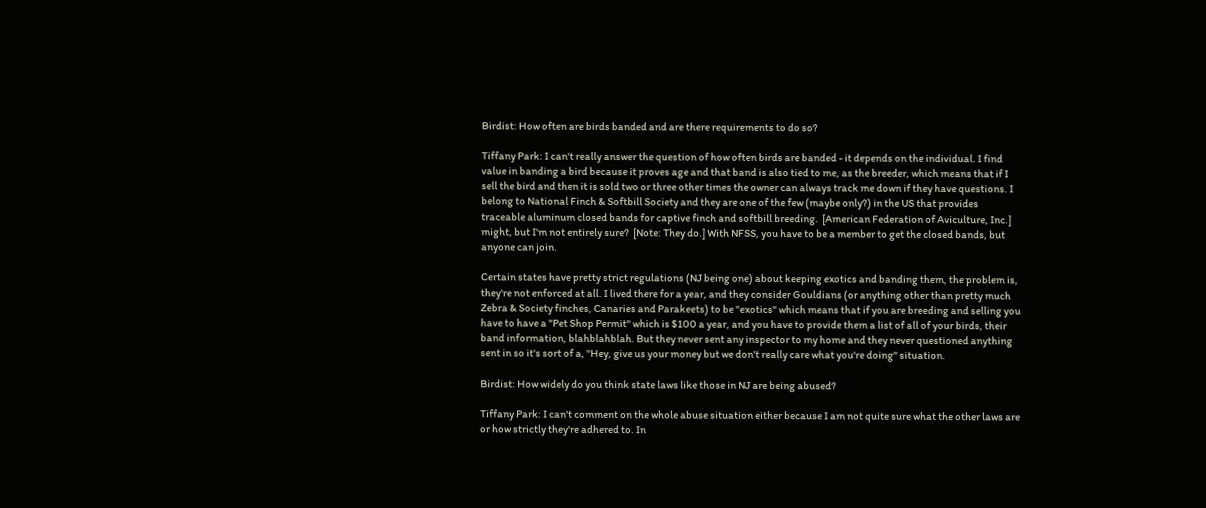Birdist: How often are birds banded and are there requirements to do so?

Tiffany Park: I can't really answer the question of how often birds are banded - it depends on the individual. I find value in banding a bird because it proves age and that band is also tied to me, as the breeder, which means that if I sell the bird and then it is sold two or three other times the owner can always track me down if they have questions. I belong to National Finch & Softbill Society and they are one of the few (maybe only?) in the US that provides traceable aluminum closed bands for captive finch and softbill breeding.  [American Federation of Aviculture, Inc.] might, but I'm not entirely sure?  [Note: They do.] With NFSS, you have to be a member to get the closed bands, but anyone can join.

Certain states have pretty strict regulations (NJ being one) about keeping exotics and banding them, the problem is, they're not enforced at all. I lived there for a year, and they consider Gouldians (or anything other than pretty much Zebra & Society finches, Canaries and Parakeets) to be "exotics" which means that if you are breeding and selling you have to have a "Pet Shop Permit" which is $100 a year, and you have to provide them a list of all of your birds, their band information, blahblahblah. But they never sent any inspector to my home and they never questioned anything sent in so it's sort of a, "Hey, give us your money but we don't really care what you're doing" situation.

Birdist: How widely do you think state laws like those in NJ are being abused?

Tiffany Park: I can't comment on the whole abuse situation either because I am not quite sure what the other laws are or how strictly they're adhered to. In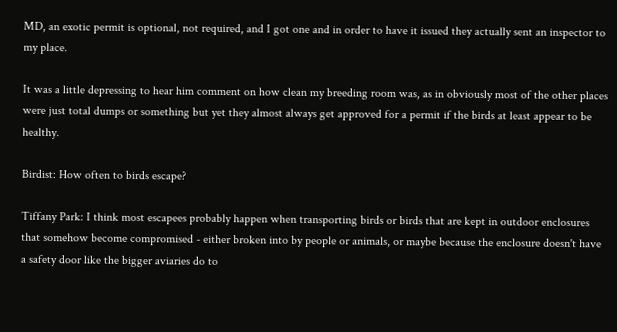MD, an exotic permit is optional, not required, and I got one and in order to have it issued they actually sent an inspector to my place.

It was a little depressing to hear him comment on how clean my breeding room was, as in obviously most of the other places were just total dumps or something but yet they almost always get approved for a permit if the birds at least appear to be healthy.

Birdist: How often to birds escape?

Tiffany Park: I think most escapees probably happen when transporting birds or birds that are kept in outdoor enclosures that somehow become compromised - either broken into by people or animals, or maybe because the enclosure doesn't have a safety door like the bigger aviaries do to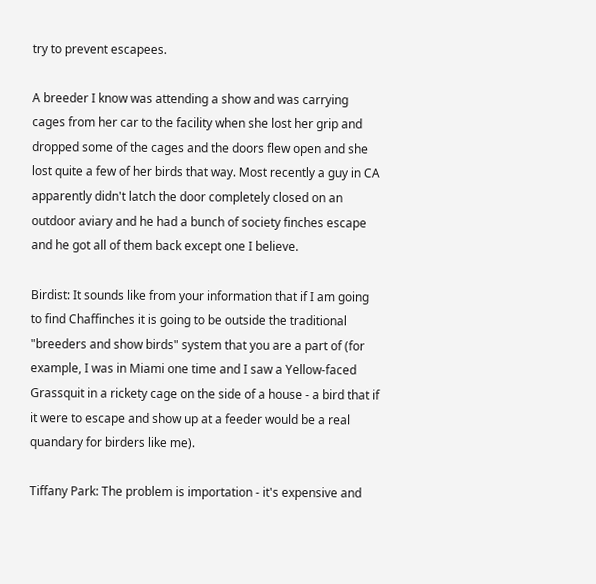try to prevent escapees.

A breeder I know was attending a show and was carrying cages from her car to the facility when she lost her grip and dropped some of the cages and the doors flew open and she lost quite a few of her birds that way. Most recently a guy in CA apparently didn't latch the door completely closed on an outdoor aviary and he had a bunch of society finches escape and he got all of them back except one I believe.

Birdist: It sounds like from your information that if I am going to find Chaffinches it is going to be outside the traditional "breeders and show birds" system that you are a part of (for example, I was in Miami one time and I saw a Yellow-faced Grassquit in a rickety cage on the side of a house - a bird that if it were to escape and show up at a feeder would be a real quandary for birders like me).

Tiffany Park: The problem is importation - it's expensive and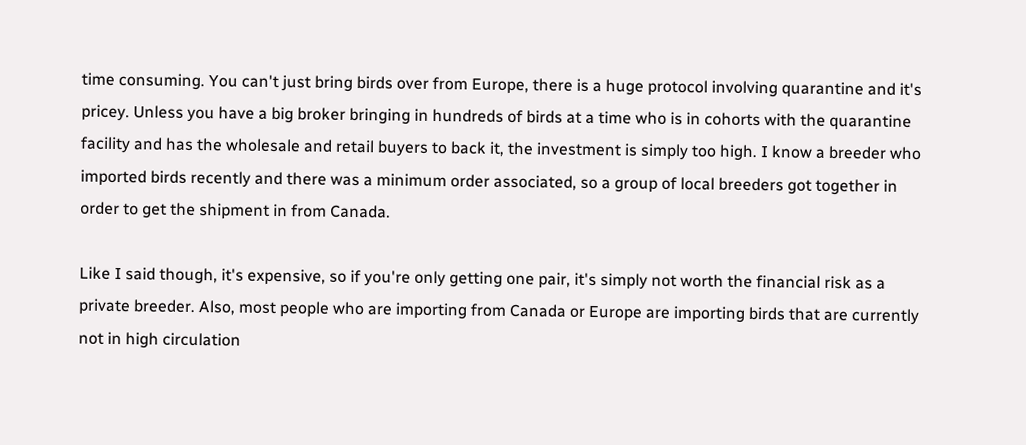time consuming. You can't just bring birds over from Europe, there is a huge protocol involving quarantine and it's pricey. Unless you have a big broker bringing in hundreds of birds at a time who is in cohorts with the quarantine facility and has the wholesale and retail buyers to back it, the investment is simply too high. I know a breeder who imported birds recently and there was a minimum order associated, so a group of local breeders got together in order to get the shipment in from Canada.

Like I said though, it's expensive, so if you're only getting one pair, it's simply not worth the financial risk as a private breeder. Also, most people who are importing from Canada or Europe are importing birds that are currently not in high circulation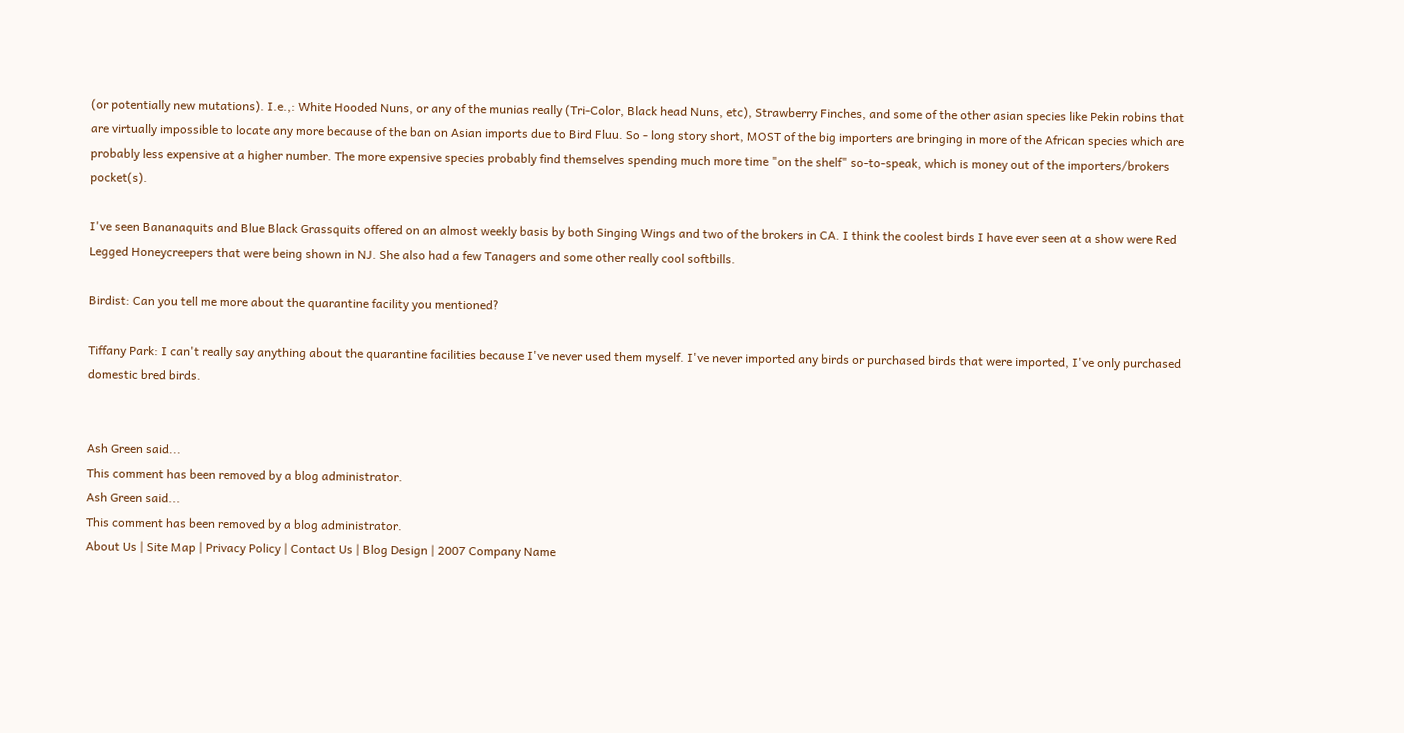(or potentially new mutations). I.e.,: White Hooded Nuns, or any of the munias really (Tri-Color, Black head Nuns, etc), Strawberry Finches, and some of the other asian species like Pekin robins that are virtually impossible to locate any more because of the ban on Asian imports due to Bird Fluu. So - long story short, MOST of the big importers are bringing in more of the African species which are probably less expensive at a higher number. The more expensive species probably find themselves spending much more time "on the shelf" so-to-speak, which is money out of the importers/brokers pocket(s).

I've seen Bananaquits and Blue Black Grassquits offered on an almost weekly basis by both Singing Wings and two of the brokers in CA. I think the coolest birds I have ever seen at a show were Red Legged Honeycreepers that were being shown in NJ. She also had a few Tanagers and some other really cool softbills.

Birdist: Can you tell me more about the quarantine facility you mentioned?

Tiffany Park: I can't really say anything about the quarantine facilities because I've never used them myself. I've never imported any birds or purchased birds that were imported, I've only purchased domestic bred birds.


Ash Green said...
This comment has been removed by a blog administrator.
Ash Green said...
This comment has been removed by a blog administrator.
About Us | Site Map | Privacy Policy | Contact Us | Blog Design | 2007 Company Name